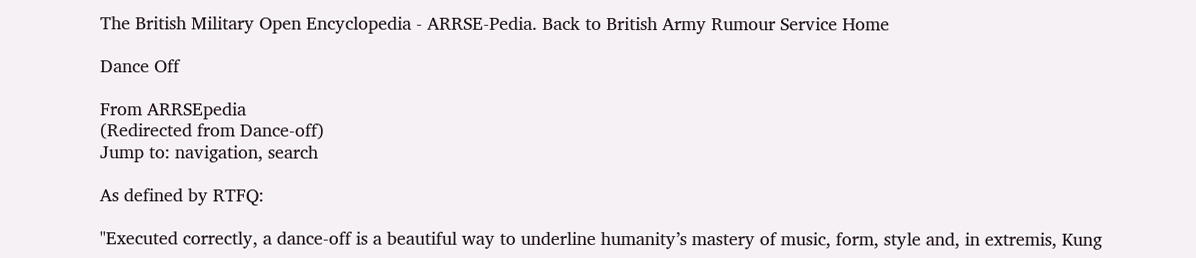The British Military Open Encyclopedia - ARRSE-Pedia. Back to British Army Rumour Service Home

Dance Off

From ARRSEpedia
(Redirected from Dance-off)
Jump to: navigation, search

As defined by RTFQ:

"Executed correctly, a dance-off is a beautiful way to underline humanity’s mastery of music, form, style and, in extremis, Kung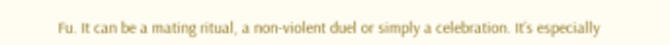Fu. It can be a mating ritual, a non-violent duel or simply a celebration. It’s especially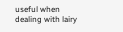useful when dealing with lairy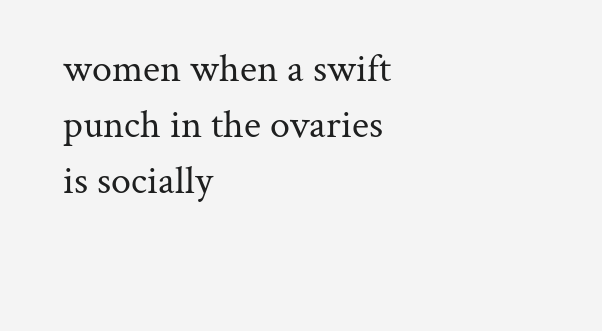women when a swift punch in the ovaries is socially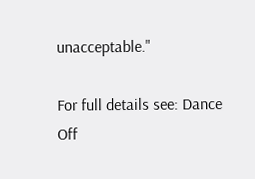unacceptable."

For full details see: Dance Off